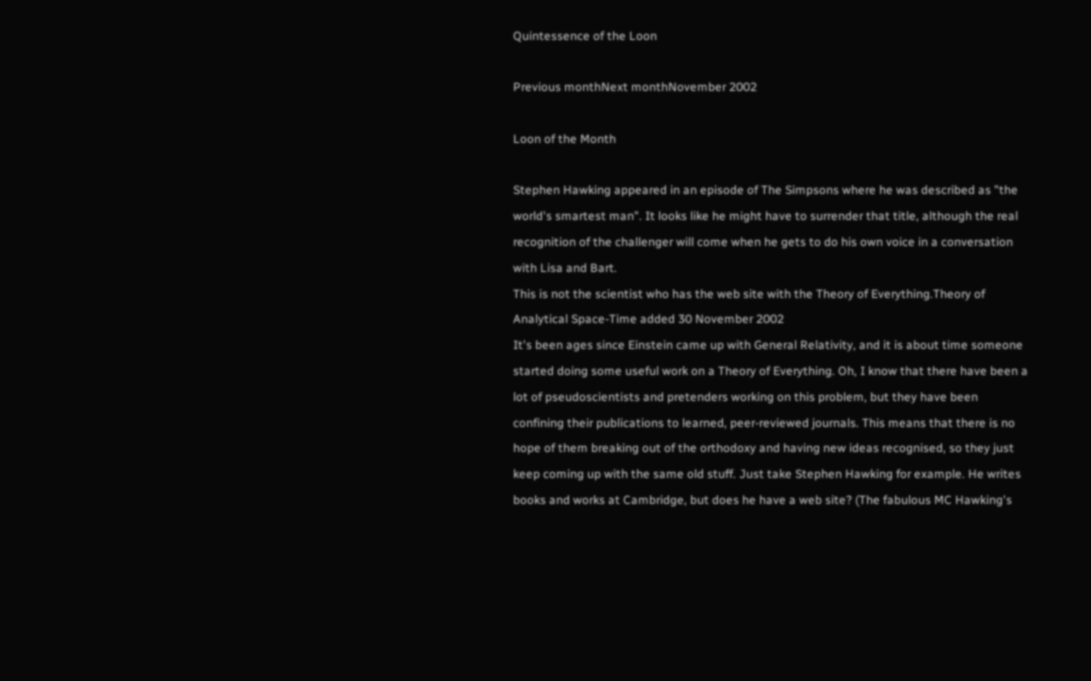Quintessence of the Loon

Previous monthNext monthNovember 2002

Loon of the Month

Stephen Hawking appeared in an episode of The Simpsons where he was described as "the world's smartest man". It looks like he might have to surrender that title, although the real recognition of the challenger will come when he gets to do his own voice in a conversation with Lisa and Bart.
This is not the scientist who has the web site with the Theory of Everything.Theory of Analytical Space-Time added 30 November 2002
It's been ages since Einstein came up with General Relativity, and it is about time someone started doing some useful work on a Theory of Everything. Oh, I know that there have been a lot of pseudoscientists and pretenders working on this problem, but they have been confining their publications to learned, peer-reviewed journals. This means that there is no hope of them breaking out of the orthodoxy and having new ideas recognised, so they just keep coming up with the same old stuff. Just take Stephen Hawking for example. He writes books and works at Cambridge, but does he have a web site? (The fabulous MC Hawking's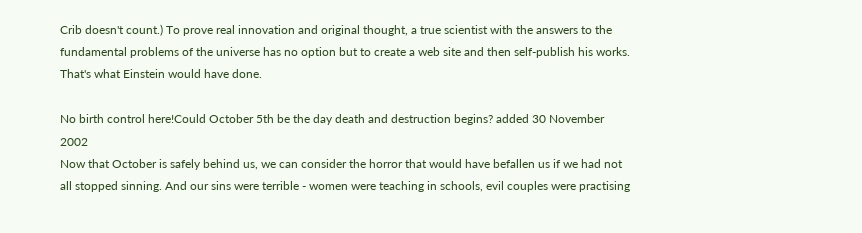Crib doesn't count.) To prove real innovation and original thought, a true scientist with the answers to the fundamental problems of the universe has no option but to create a web site and then self-publish his works. That's what Einstein would have done.

No birth control here!Could October 5th be the day death and destruction begins? added 30 November 2002
Now that October is safely behind us, we can consider the horror that would have befallen us if we had not all stopped sinning. And our sins were terrible - women were teaching in schools, evil couples were practising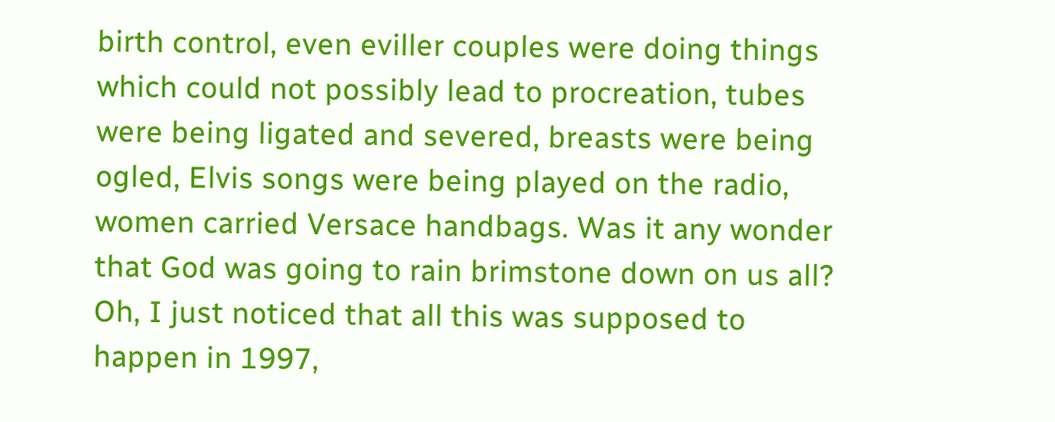birth control, even eviller couples were doing things which could not possibly lead to procreation, tubes were being ligated and severed, breasts were being ogled, Elvis songs were being played on the radio, women carried Versace handbags. Was it any wonder that God was going to rain brimstone down on us all? Oh, I just noticed that all this was supposed to happen in 1997,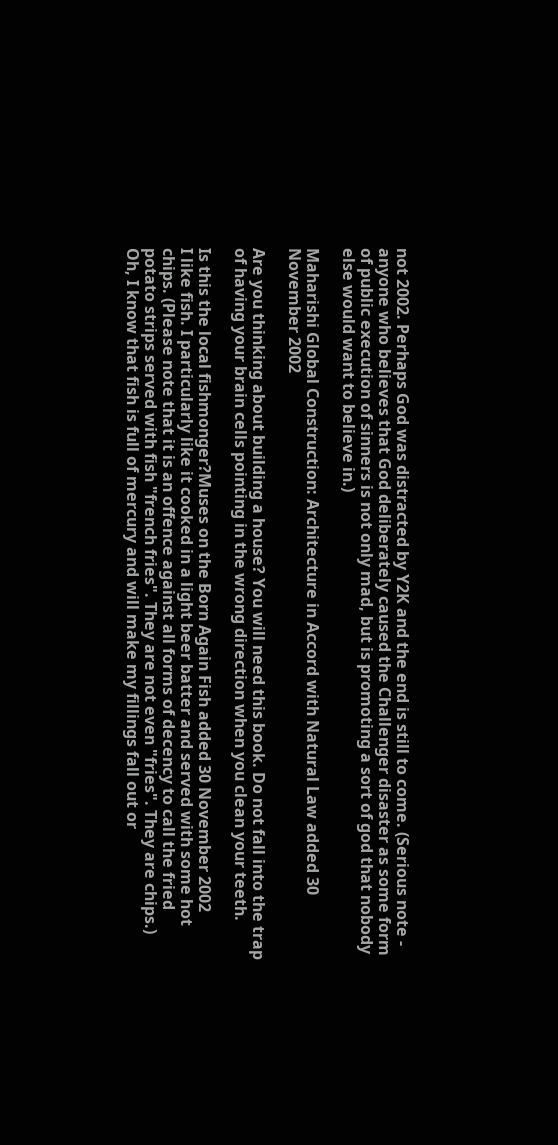not 2002. Perhaps God was distracted by Y2K and the end is still to come. (Serious note - anyone who believes that God deliberately caused the Challenger disaster as some form of public execution of sinners is not only mad, but is promoting a sort of god that nobody else would want to believe in.)

Maharishi Global Construction: Architecture in Accord with Natural Law added 30 November 2002

Are you thinking about building a house? You will need this book. Do not fall into the trap of having your brain cells pointing in the wrong direction when you clean your teeth.

Is this the local fishmonger?Muses on the Born Again Fish added 30 November 2002
I like fish. I particularly like it cooked in a light beer batter and served with some hot chips. (Please note that it is an offence against all forms of decency to call the fried potato strips served with fish "french fries". They are not even "fries". They are chips.) Oh, I know that fish is full of mercury and will make my fillings fall out or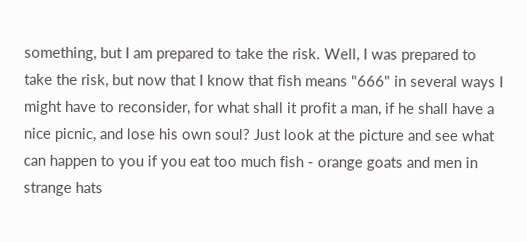something, but I am prepared to take the risk. Well, I was prepared to take the risk, but now that I know that fish means "666" in several ways I might have to reconsider, for what shall it profit a man, if he shall have a nice picnic, and lose his own soul? Just look at the picture and see what can happen to you if you eat too much fish - orange goats and men in strange hats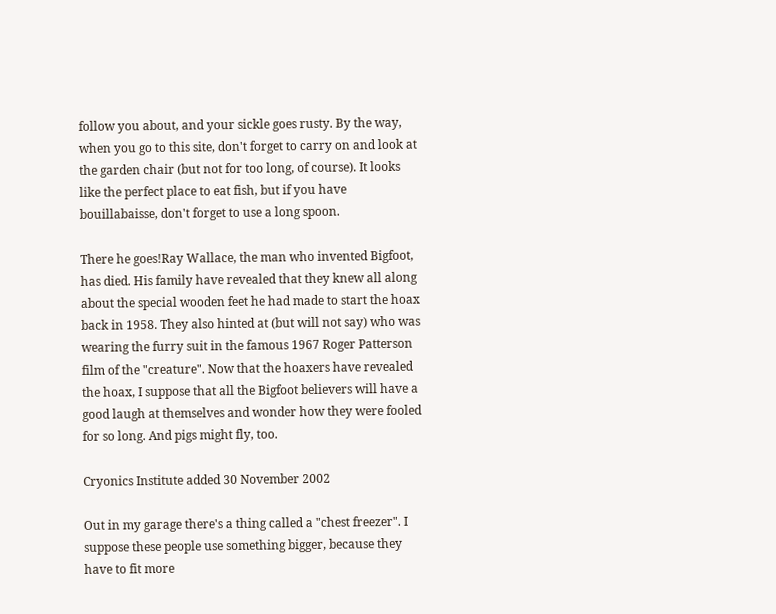follow you about, and your sickle goes rusty. By the way, when you go to this site, don't forget to carry on and look at the garden chair (but not for too long, of course). It looks like the perfect place to eat fish, but if you have bouillabaisse, don't forget to use a long spoon.

There he goes!Ray Wallace, the man who invented Bigfoot, has died. His family have revealed that they knew all along about the special wooden feet he had made to start the hoax back in 1958. They also hinted at (but will not say) who was wearing the furry suit in the famous 1967 Roger Patterson film of the "creature". Now that the hoaxers have revealed the hoax, I suppose that all the Bigfoot believers will have a good laugh at themselves and wonder how they were fooled for so long. And pigs might fly, too.

Cryonics Institute added 30 November 2002

Out in my garage there's a thing called a "chest freezer". I suppose these people use something bigger, because they have to fit more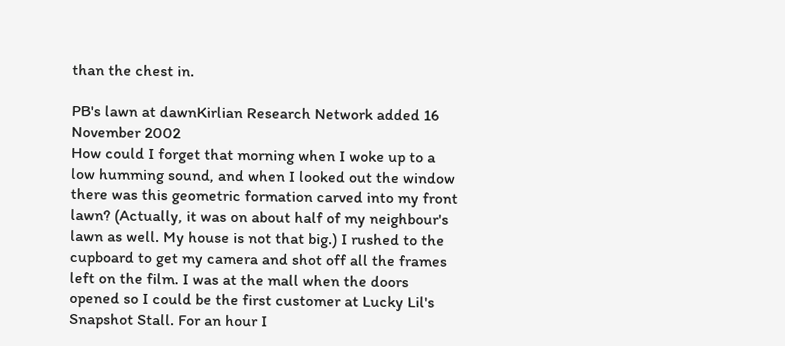than the chest in.

PB's lawn at dawnKirlian Research Network added 16 November 2002
How could I forget that morning when I woke up to a low humming sound, and when I looked out the window there was this geometric formation carved into my front lawn? (Actually, it was on about half of my neighbour's lawn as well. My house is not that big.) I rushed to the cupboard to get my camera and shot off all the frames left on the film. I was at the mall when the doors opened so I could be the first customer at Lucky Lil's Snapshot Stall. For an hour I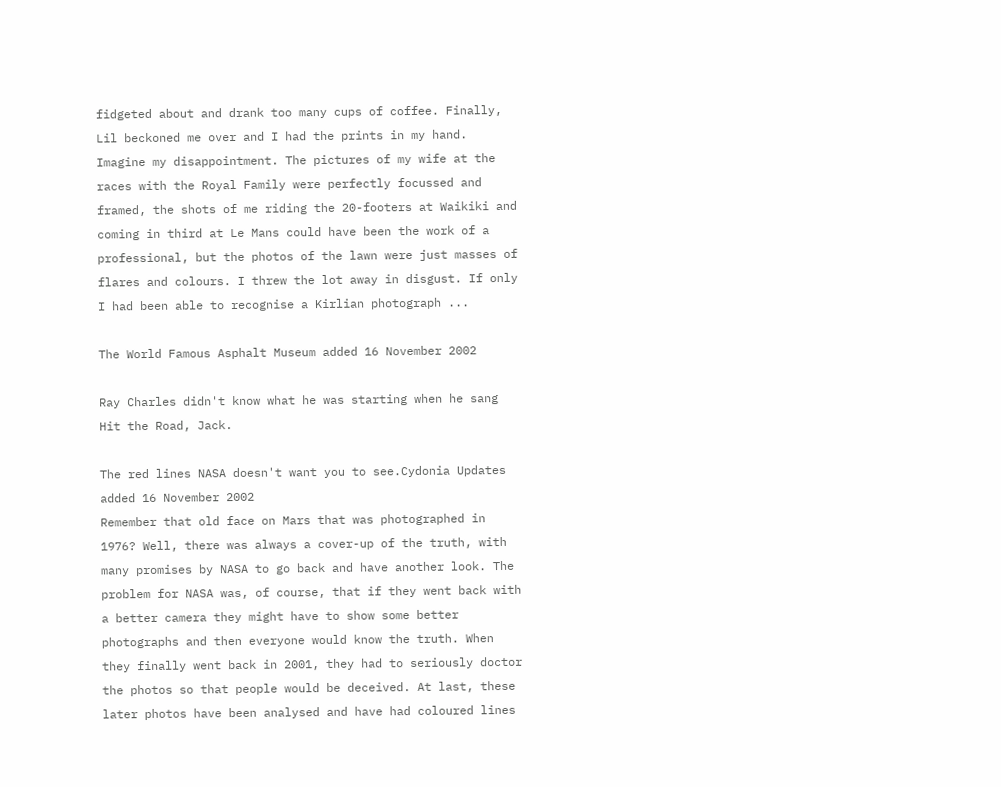fidgeted about and drank too many cups of coffee. Finally, Lil beckoned me over and I had the prints in my hand. Imagine my disappointment. The pictures of my wife at the races with the Royal Family were perfectly focussed and framed, the shots of me riding the 20-footers at Waikiki and coming in third at Le Mans could have been the work of a professional, but the photos of the lawn were just masses of flares and colours. I threw the lot away in disgust. If only I had been able to recognise a Kirlian photograph ...

The World Famous Asphalt Museum added 16 November 2002

Ray Charles didn't know what he was starting when he sang Hit the Road, Jack.

The red lines NASA doesn't want you to see.Cydonia Updates added 16 November 2002
Remember that old face on Mars that was photographed in 1976? Well, there was always a cover-up of the truth, with many promises by NASA to go back and have another look. The problem for NASA was, of course, that if they went back with a better camera they might have to show some better photographs and then everyone would know the truth. When they finally went back in 2001, they had to seriously doctor the photos so that people would be deceived. At last, these later photos have been analysed and have had coloured lines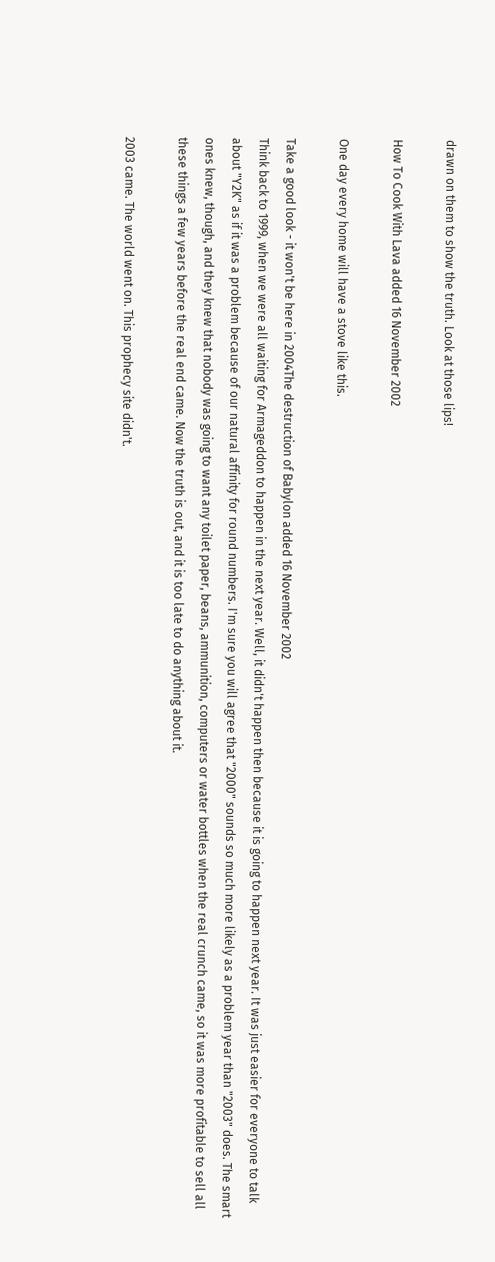drawn on them to show the truth. Look at those lips!

How To Cook With Lava added 16 November 2002

One day every home will have a stove like this.

Take a good look - it won't be here in 2004The destruction of Babylon added 16 November 2002
Think back to 1999, when we were all waiting for Armageddon to happen in the next year. Well, it didn't happen then because it is going to happen next year. It was just easier for everyone to talk about "Y2K" as if it was a problem because of our natural affinity for round numbers. I'm sure you will agree that "2000" sounds so much more likely as a problem year than "2003" does. The smart ones knew, though, and they knew that nobody was going to want any toilet paper, beans, ammunition, computers or water bottles when the real crunch came, so it was more profitable to sell all these things a few years before the real end came. Now the truth is out, and it is too late to do anything about it.

2003 came. The world went on. This prophecy site didn't.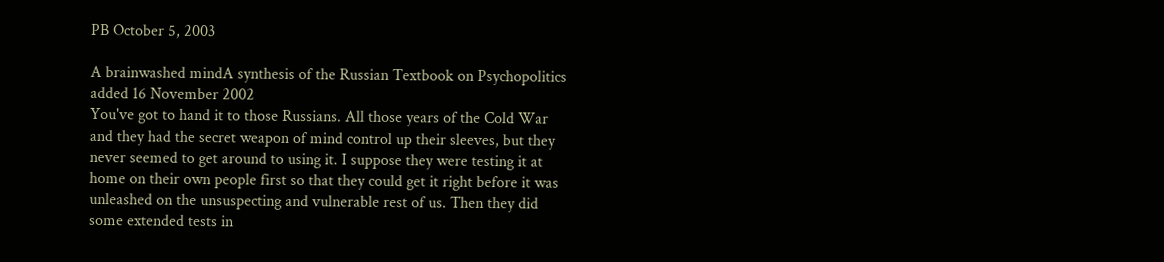PB October 5, 2003

A brainwashed mindA synthesis of the Russian Textbook on Psychopolitics added 16 November 2002
You've got to hand it to those Russians. All those years of the Cold War and they had the secret weapon of mind control up their sleeves, but they never seemed to get around to using it. I suppose they were testing it at home on their own people first so that they could get it right before it was unleashed on the unsuspecting and vulnerable rest of us. Then they did some extended tests in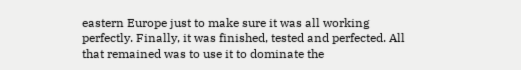eastern Europe just to make sure it was all working perfectly. Finally, it was finished, tested and perfected. All that remained was to use it to dominate the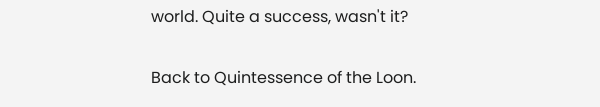world. Quite a success, wasn't it?

Back to Quintessence of the Loon.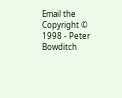Email the
Copyright © 1998 - Peter Bowditch